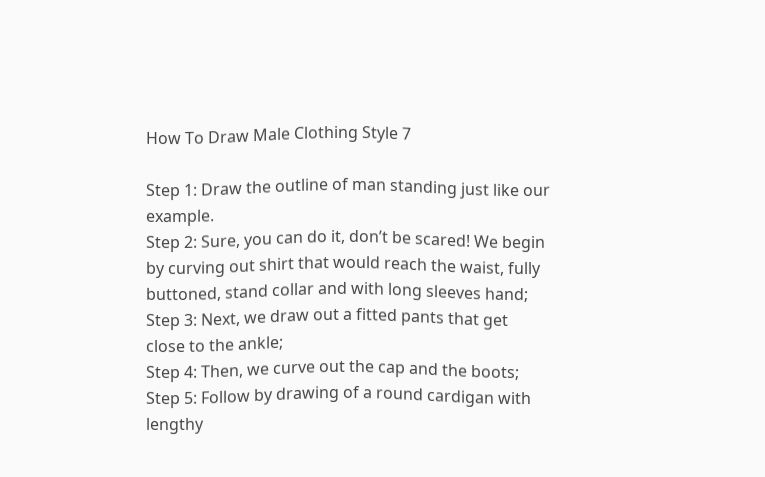How To Draw Male Clothing Style 7

Step 1: Draw the outline of man standing just like our example.
Step 2: Sure, you can do it, don’t be scared! We begin by curving out shirt that would reach the waist, fully buttoned, stand collar and with long sleeves hand;
Step 3: Next, we draw out a fitted pants that get close to the ankle;
Step 4: Then, we curve out the cap and the boots;
Step 5: Follow by drawing of a round cardigan with lengthy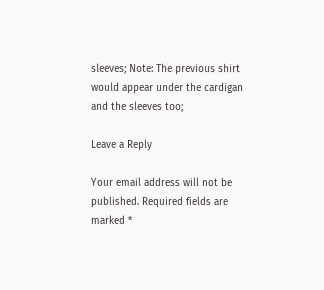sleeves; Note: The previous shirt would appear under the cardigan and the sleeves too;

Leave a Reply

Your email address will not be published. Required fields are marked *